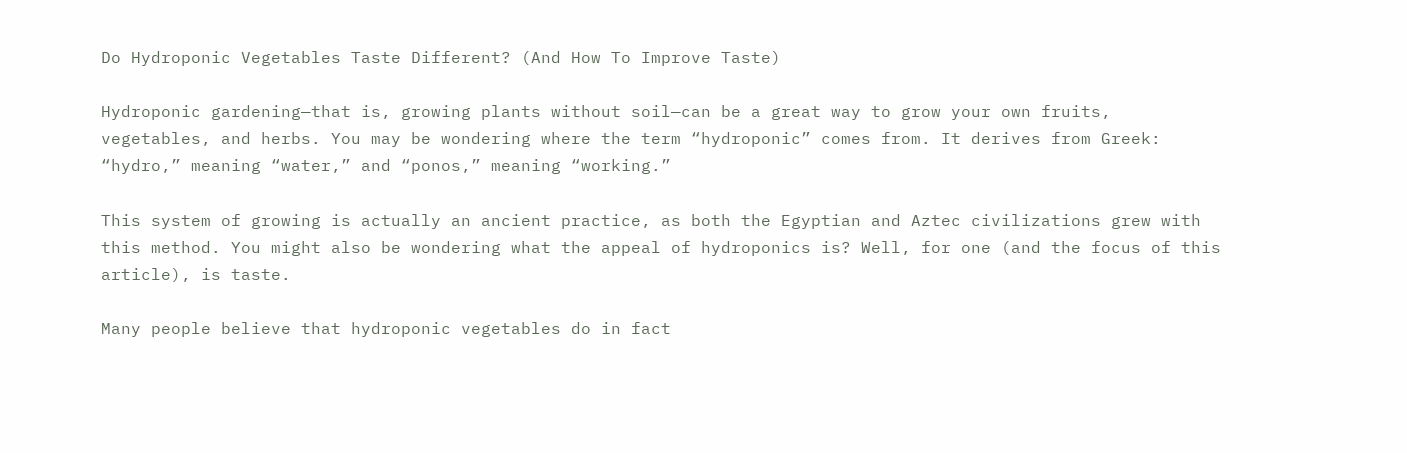Do Hydroponic Vegetables Taste Different? (And How To Improve Taste)

Hydroponic gardening—that is, growing plants without soil—can be a great way to grow your own fruits, vegetables, and herbs. You may be wondering where the term “hydroponic” comes from. It derives from Greek: “hydro,” meaning “water,” and “ponos,” meaning “working.”

This system of growing is actually an ancient practice, as both the Egyptian and Aztec civilizations grew with this method. You might also be wondering what the appeal of hydroponics is? Well, for one (and the focus of this article), is taste.

Many people believe that hydroponic vegetables do in fact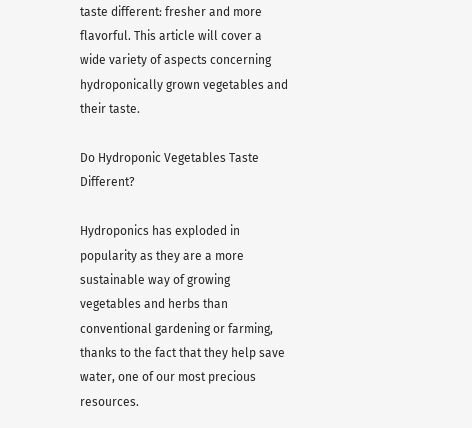taste different: fresher and more flavorful. This article will cover a wide variety of aspects concerning hydroponically grown vegetables and their taste.

Do Hydroponic Vegetables Taste Different?

Hydroponics has exploded in popularity as they are a more sustainable way of growing vegetables and herbs than conventional gardening or farming, thanks to the fact that they help save water, one of our most precious resources.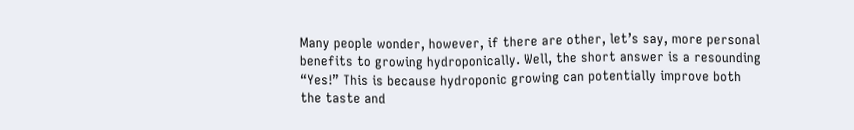Many people wonder, however, if there are other, let’s say, more personal benefits to growing hydroponically. Well, the short answer is a resounding “Yes!” This is because hydroponic growing can potentially improve both the taste and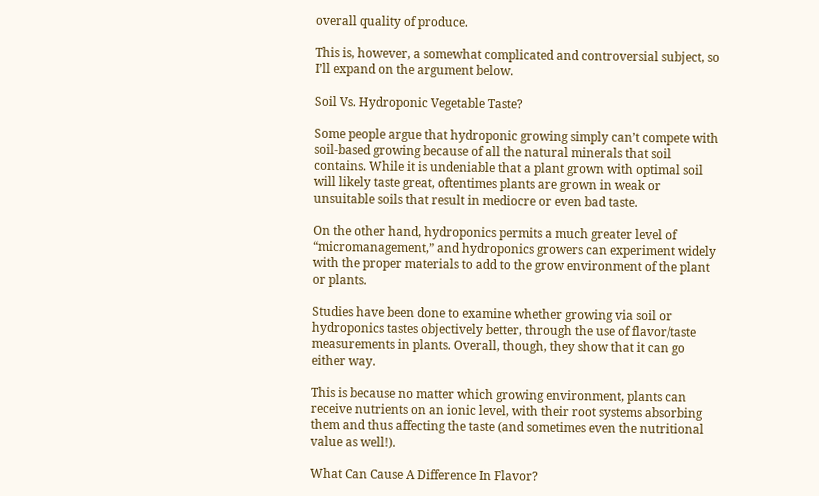overall quality of produce.

This is, however, a somewhat complicated and controversial subject, so I’ll expand on the argument below.

Soil Vs. Hydroponic Vegetable Taste?

Some people argue that hydroponic growing simply can’t compete with soil-based growing because of all the natural minerals that soil contains. While it is undeniable that a plant grown with optimal soil will likely taste great, oftentimes plants are grown in weak or unsuitable soils that result in mediocre or even bad taste.

On the other hand, hydroponics permits a much greater level of “micromanagement,” and hydroponics growers can experiment widely with the proper materials to add to the grow environment of the plant or plants.

Studies have been done to examine whether growing via soil or hydroponics tastes objectively better, through the use of flavor/taste measurements in plants. Overall, though, they show that it can go either way.

This is because no matter which growing environment, plants can receive nutrients on an ionic level, with their root systems absorbing them and thus affecting the taste (and sometimes even the nutritional value as well!).

What Can Cause A Difference In Flavor?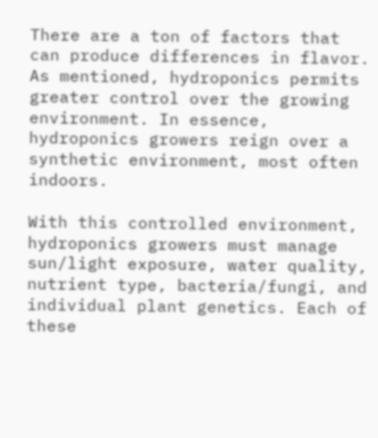There are a ton of factors that can produce differences in flavor. As mentioned, hydroponics permits greater control over the growing environment. In essence, hydroponics growers reign over a synthetic environment, most often indoors.

With this controlled environment, hydroponics growers must manage sun/light exposure, water quality, nutrient type, bacteria/fungi, and individual plant genetics. Each of these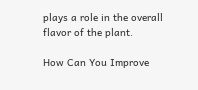plays a role in the overall flavor of the plant.

How Can You Improve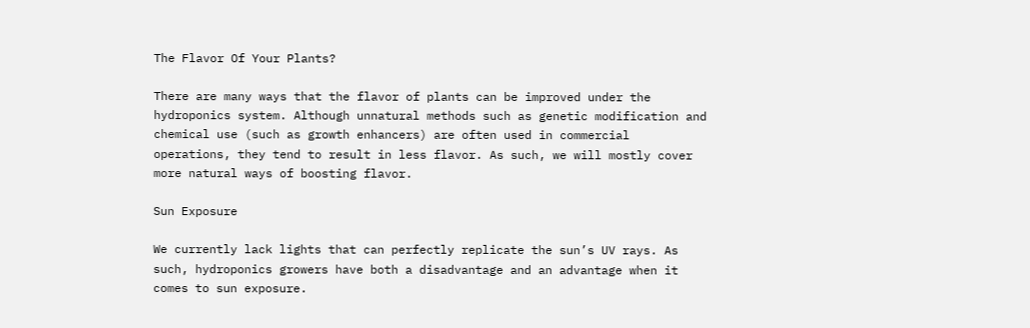The Flavor Of Your Plants?

There are many ways that the flavor of plants can be improved under the hydroponics system. Although unnatural methods such as genetic modification and chemical use (such as growth enhancers) are often used in commercial operations, they tend to result in less flavor. As such, we will mostly cover more natural ways of boosting flavor.

Sun Exposure

We currently lack lights that can perfectly replicate the sun’s UV rays. As such, hydroponics growers have both a disadvantage and an advantage when it comes to sun exposure.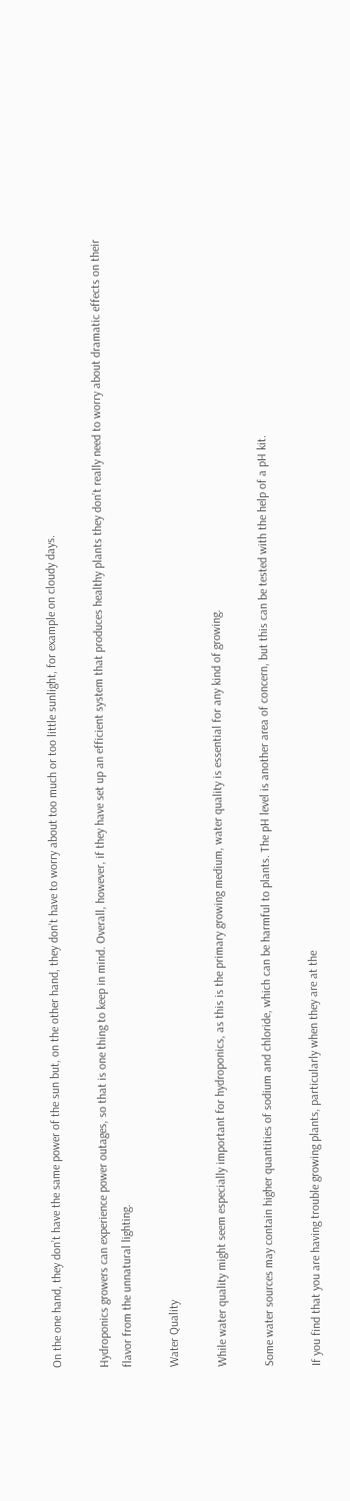On the one hand, they don’t have the same power of the sun but, on the other hand, they don’t have to worry about too much or too little sunlight, for example on cloudy days.

Hydroponics growers can experience power outages, so that is one thing to keep in mind. Overall, however, if they have set up an efficient system that produces healthy plants they don’t really need to worry about dramatic effects on their flavor from the unnatural lighting.

Water Quality

While water quality might seem especially important for hydroponics, as this is the primary growing medium, water quality is essential for any kind of growing.

Some water sources may contain higher quantities of sodium and chloride, which can be harmful to plants. The pH level is another area of concern, but this can be tested with the help of a pH kit.

If you find that you are having trouble growing plants, particularly when they are at the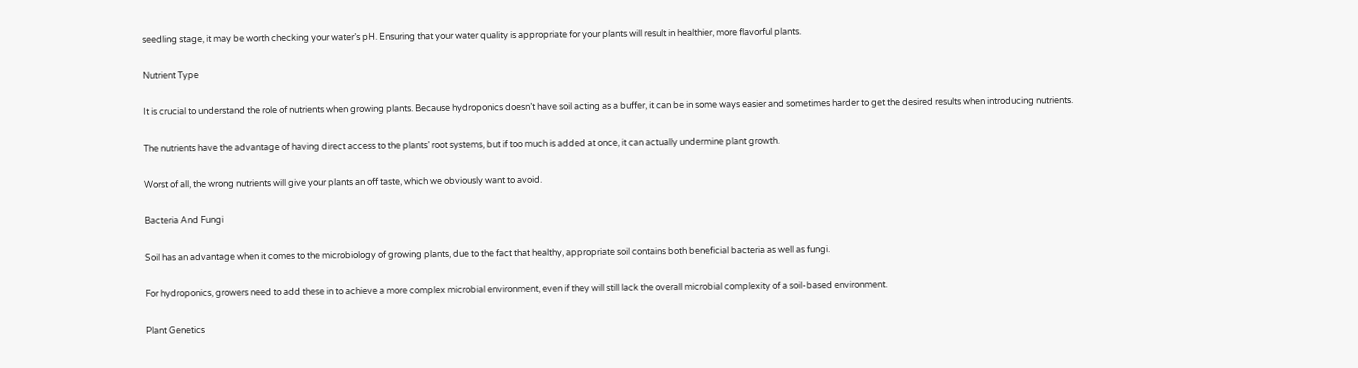seedling stage, it may be worth checking your water’s pH. Ensuring that your water quality is appropriate for your plants will result in healthier, more flavorful plants.

Nutrient Type

It is crucial to understand the role of nutrients when growing plants. Because hydroponics doesn’t have soil acting as a buffer, it can be in some ways easier and sometimes harder to get the desired results when introducing nutrients.

The nutrients have the advantage of having direct access to the plants’ root systems, but if too much is added at once, it can actually undermine plant growth.

Worst of all, the wrong nutrients will give your plants an off taste, which we obviously want to avoid.

Bacteria And Fungi

Soil has an advantage when it comes to the microbiology of growing plants, due to the fact that healthy, appropriate soil contains both beneficial bacteria as well as fungi.

For hydroponics, growers need to add these in to achieve a more complex microbial environment, even if they will still lack the overall microbial complexity of a soil-based environment.

Plant Genetics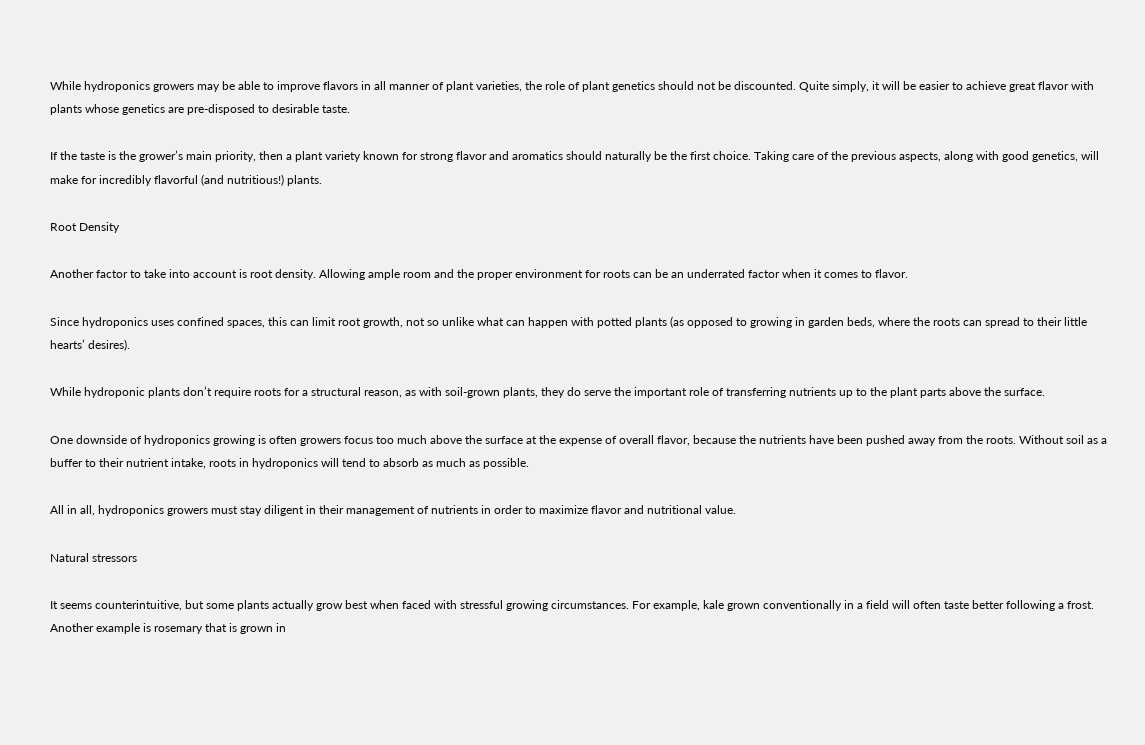While hydroponics growers may be able to improve flavors in all manner of plant varieties, the role of plant genetics should not be discounted. Quite simply, it will be easier to achieve great flavor with plants whose genetics are pre-disposed to desirable taste.

If the taste is the grower’s main priority, then a plant variety known for strong flavor and aromatics should naturally be the first choice. Taking care of the previous aspects, along with good genetics, will make for incredibly flavorful (and nutritious!) plants.

Root Density

Another factor to take into account is root density. Allowing ample room and the proper environment for roots can be an underrated factor when it comes to flavor.

Since hydroponics uses confined spaces, this can limit root growth, not so unlike what can happen with potted plants (as opposed to growing in garden beds, where the roots can spread to their little hearts’ desires).

While hydroponic plants don’t require roots for a structural reason, as with soil-grown plants, they do serve the important role of transferring nutrients up to the plant parts above the surface.

One downside of hydroponics growing is often growers focus too much above the surface at the expense of overall flavor, because the nutrients have been pushed away from the roots. Without soil as a buffer to their nutrient intake, roots in hydroponics will tend to absorb as much as possible.

All in all, hydroponics growers must stay diligent in their management of nutrients in order to maximize flavor and nutritional value.

Natural stressors

It seems counterintuitive, but some plants actually grow best when faced with stressful growing circumstances. For example, kale grown conventionally in a field will often taste better following a frost. Another example is rosemary that is grown in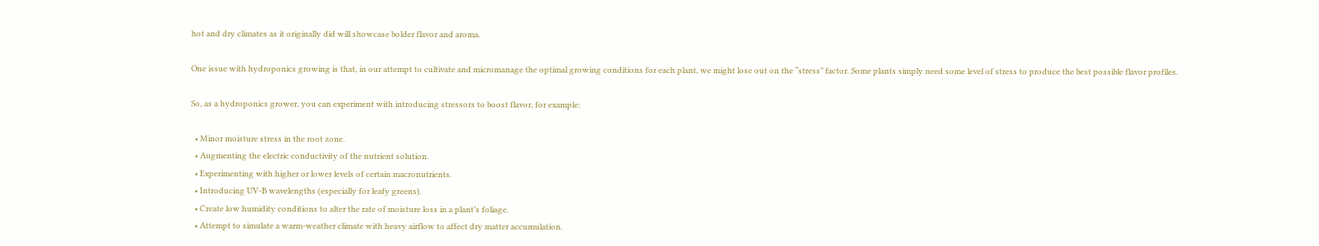hot and dry climates as it originally did will showcase bolder flavor and aroma.

One issue with hydroponics growing is that, in our attempt to cultivate and micromanage the optimal growing conditions for each plant, we might lose out on the “stress” factor. Some plants simply need some level of stress to produce the best possible flavor profiles.

So, as a hydroponics grower, you can experiment with introducing stressors to boost flavor, for example:

  • Minor moisture stress in the root zone.
  • Augmenting the electric conductivity of the nutrient solution.
  • Experimenting with higher or lower levels of certain macronutrients.
  • Introducing UV-B wavelengths (especially for leafy greens).
  • Create low humidity conditions to alter the rate of moisture loss in a plant’s foliage.
  • Attempt to simulate a warm-weather climate with heavy airflow to affect dry matter accumulation.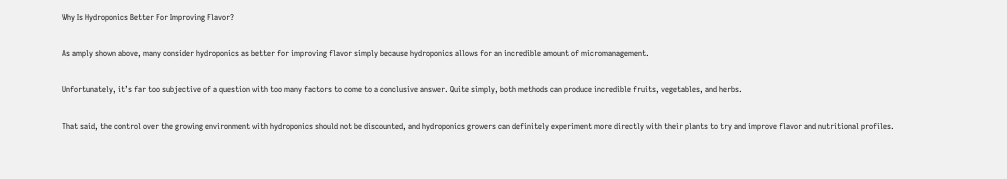Why Is Hydroponics Better For Improving Flavor?

As amply shown above, many consider hydroponics as better for improving flavor simply because hydroponics allows for an incredible amount of micromanagement.

Unfortunately, it’s far too subjective of a question with too many factors to come to a conclusive answer. Quite simply, both methods can produce incredible fruits, vegetables, and herbs.

That said, the control over the growing environment with hydroponics should not be discounted, and hydroponics growers can definitely experiment more directly with their plants to try and improve flavor and nutritional profiles.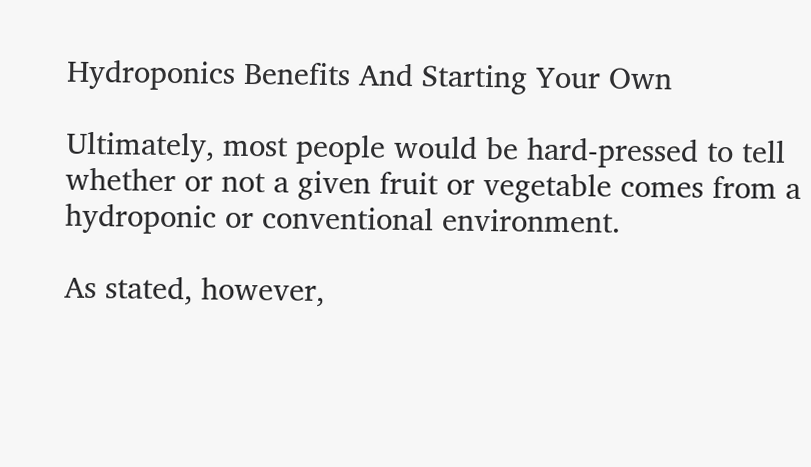Hydroponics Benefits And Starting Your Own

Ultimately, most people would be hard-pressed to tell whether or not a given fruit or vegetable comes from a hydroponic or conventional environment.

As stated, however,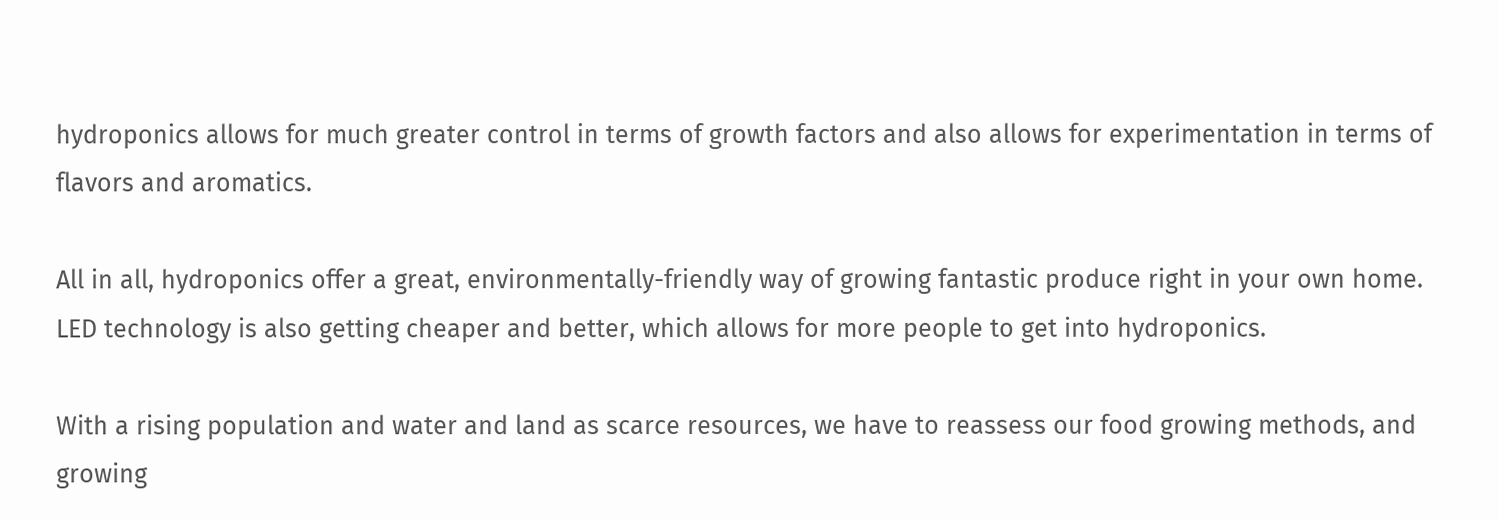hydroponics allows for much greater control in terms of growth factors and also allows for experimentation in terms of flavors and aromatics.

All in all, hydroponics offer a great, environmentally-friendly way of growing fantastic produce right in your own home. LED technology is also getting cheaper and better, which allows for more people to get into hydroponics.

With a rising population and water and land as scarce resources, we have to reassess our food growing methods, and growing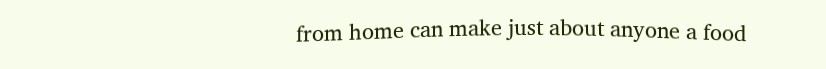from home can make just about anyone a food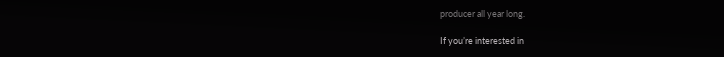producer all year long.

If you’re interested in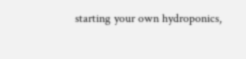starting your own hydroponics,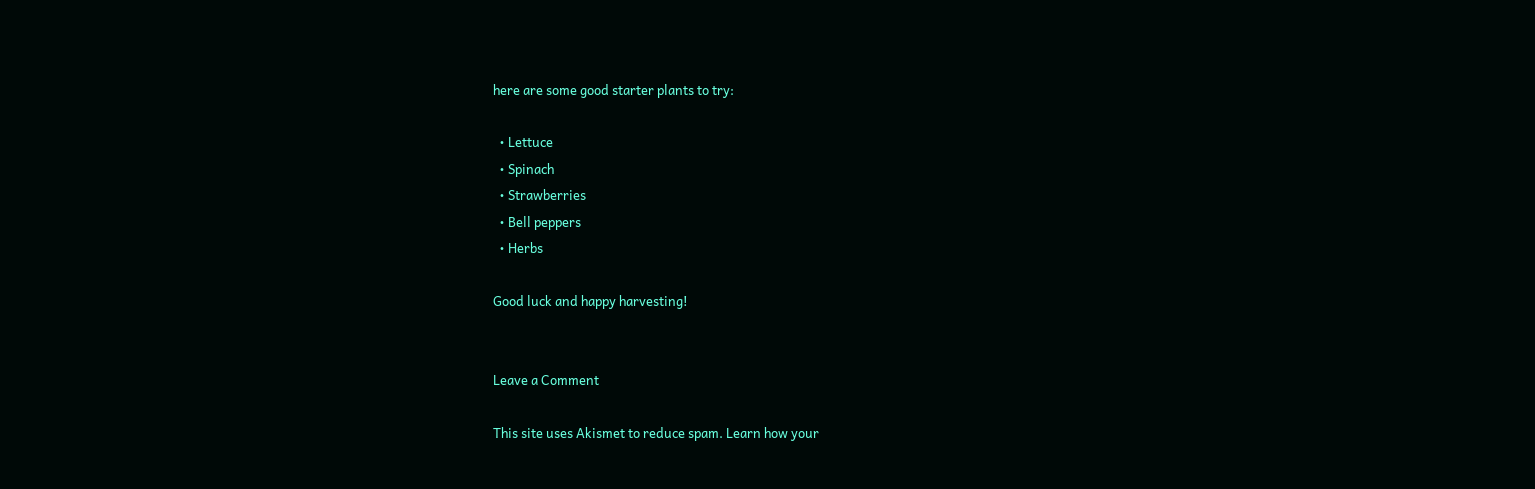here are some good starter plants to try:

  • Lettuce
  • Spinach
  • Strawberries
  • Bell peppers
  • Herbs

Good luck and happy harvesting!


Leave a Comment

This site uses Akismet to reduce spam. Learn how your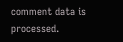comment data is processed.